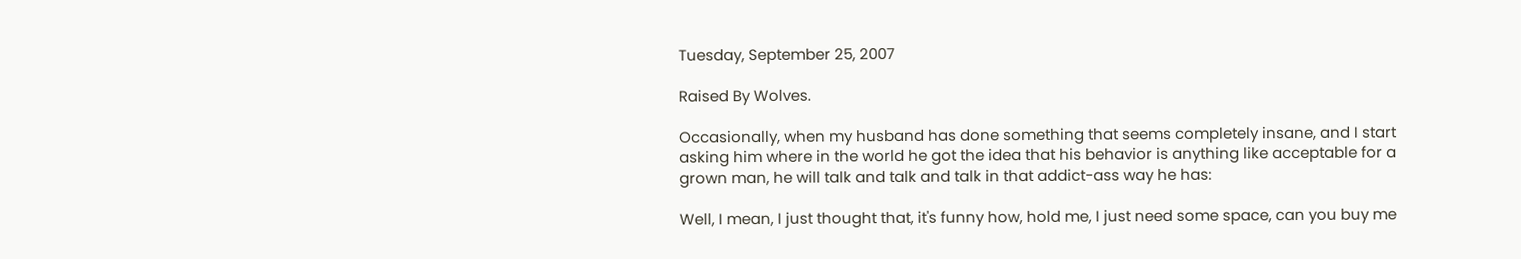Tuesday, September 25, 2007

Raised By Wolves.

Occasionally, when my husband has done something that seems completely insane, and I start asking him where in the world he got the idea that his behavior is anything like acceptable for a grown man, he will talk and talk and talk in that addict-ass way he has:

Well, I mean, I just thought that, it's funny how, hold me, I just need some space, can you buy me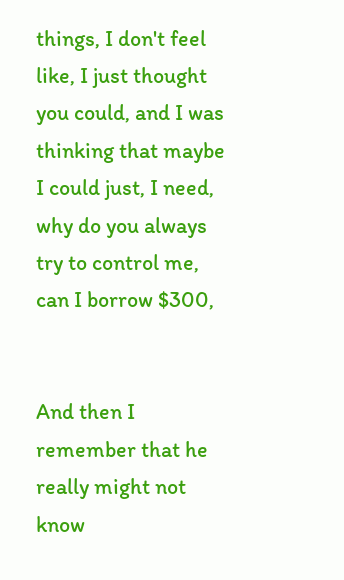things, I don't feel like, I just thought you could, and I was thinking that maybe I could just, I need, why do you always try to control me, can I borrow $300,


And then I remember that he really might not know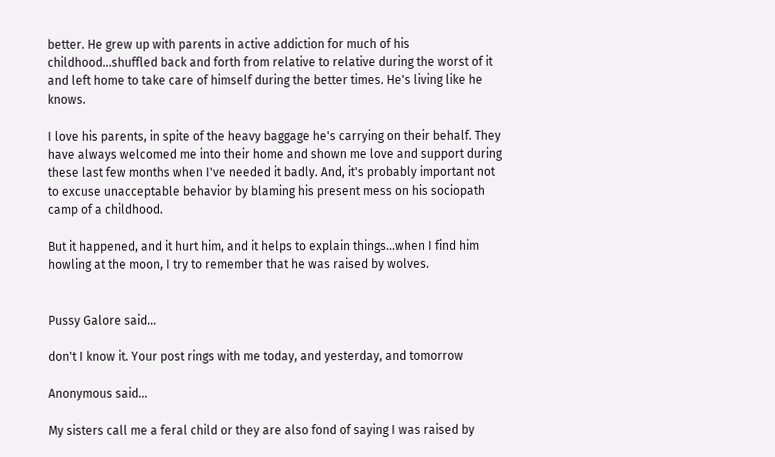better. He grew up with parents in active addiction for much of his childhood...shuffled back and forth from relative to relative during the worst of it and left home to take care of himself during the better times. He's living like he knows.

I love his parents, in spite of the heavy baggage he's carrying on their behalf. They have always welcomed me into their home and shown me love and support during these last few months when I've needed it badly. And, it's probably important not to excuse unacceptable behavior by blaming his present mess on his sociopath camp of a childhood.

But it happened, and it hurt him, and it helps to explain things...when I find him howling at the moon, I try to remember that he was raised by wolves.


Pussy Galore said...

don't I know it. Your post rings with me today, and yesterday, and tomorrow

Anonymous said...

My sisters call me a feral child or they are also fond of saying I was raised by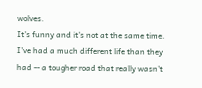wolves.
It's funny and it's not at the same time. I've had a much different life than they had -- a tougher road that really wasn't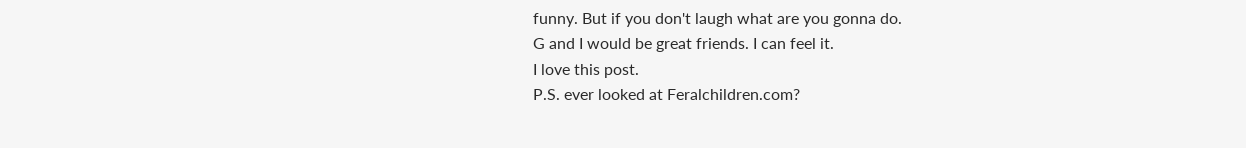funny. But if you don't laugh what are you gonna do.
G and I would be great friends. I can feel it.
I love this post.
P.S. ever looked at Feralchildren.com?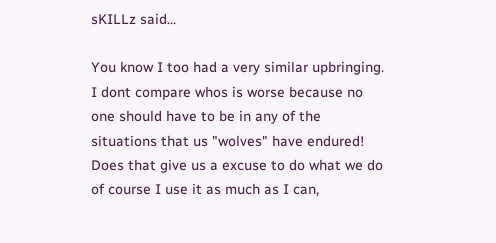sKILLz said...

You know I too had a very similar upbringing. I dont compare whos is worse because no one should have to be in any of the situations that us "wolves" have endured!
Does that give us a excuse to do what we do of course I use it as much as I can,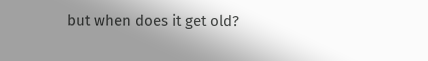but when does it get old?